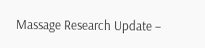Massage Research Update –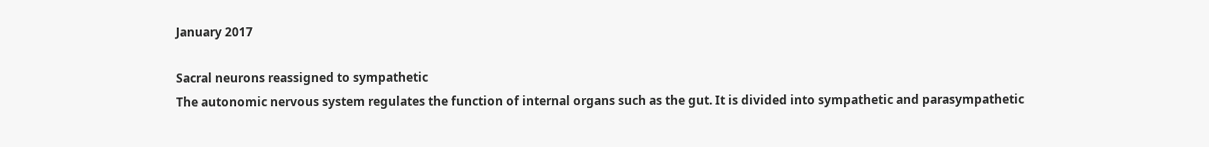January 2017

Sacral neurons reassigned to sympathetic
The autonomic nervous system regulates the function of internal organs such as the gut. It is divided into sympathetic and parasympathetic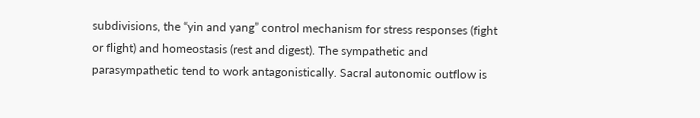subdivisions, the “yin and yang” control mechanism for stress responses (fight or flight) and homeostasis (rest and digest). The sympathetic and parasympathetic tend to work antagonistically. Sacral autonomic outflow is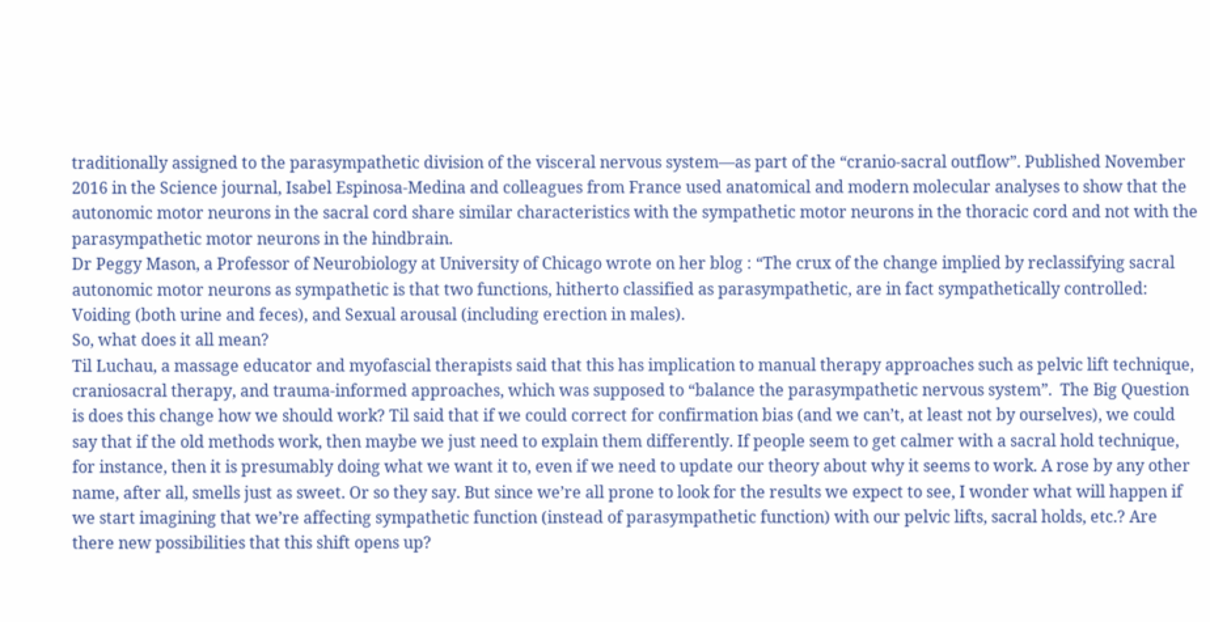traditionally assigned to the parasympathetic division of the visceral nervous system—as part of the “cranio-sacral outflow”. Published November 2016 in the Science journal, Isabel Espinosa-Medina and colleagues from France used anatomical and modern molecular analyses to show that the autonomic motor neurons in the sacral cord share similar characteristics with the sympathetic motor neurons in the thoracic cord and not with the parasympathetic motor neurons in the hindbrain.
Dr Peggy Mason, a Professor of Neurobiology at University of Chicago wrote on her blog : “The crux of the change implied by reclassifying sacral autonomic motor neurons as sympathetic is that two functions, hitherto classified as parasympathetic, are in fact sympathetically controlled: Voiding (both urine and feces), and Sexual arousal (including erection in males).
So, what does it all mean?
Til Luchau, a massage educator and myofascial therapists said that this has implication to manual therapy approaches such as pelvic lift technique, craniosacral therapy, and trauma-informed approaches, which was supposed to “balance the parasympathetic nervous system”.  The Big Question is does this change how we should work? Til said that if we could correct for confirmation bias (and we can’t, at least not by ourselves), we could say that if the old methods work, then maybe we just need to explain them differently. If people seem to get calmer with a sacral hold technique, for instance, then it is presumably doing what we want it to, even if we need to update our theory about why it seems to work. A rose by any other name, after all, smells just as sweet. Or so they say. But since we’re all prone to look for the results we expect to see, I wonder what will happen if we start imagining that we’re affecting sympathetic function (instead of parasympathetic function) with our pelvic lifts, sacral holds, etc.? Are there new possibilities that this shift opens up?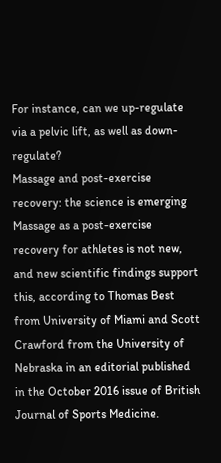For instance, can we up-regulate via a pelvic lift, as well as down-regulate?
Massage and post-exercise recovery: the science is emerging
Massage as a post-exercise recovery for athletes is not new, and new scientific findings support this, according to Thomas Best from University of Miami and Scott Crawford from the University of Nebraska in an editorial published in the October 2016 issue of British Journal of Sports Medicine.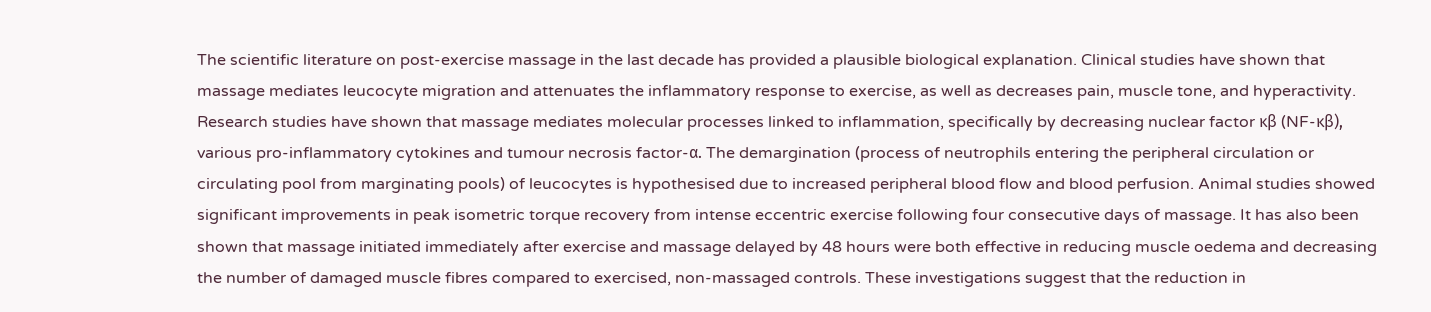The scientific literature on post-exercise massage in the last decade has provided a plausible biological explanation. Clinical studies have shown that massage mediates leucocyte migration and attenuates the inflammatory response to exercise, as well as decreases pain, muscle tone, and hyperactivity. Research studies have shown that massage mediates molecular processes linked to inflammation, specifically by decreasing nuclear factor κβ (NF-κβ), various pro-inflammatory cytokines and tumour necrosis factor-α. The demargination (process of neutrophils entering the peripheral circulation or circulating pool from marginating pools) of leucocytes is hypothesised due to increased peripheral blood flow and blood perfusion. Animal studies showed significant improvements in peak isometric torque recovery from intense eccentric exercise following four consecutive days of massage. It has also been shown that massage initiated immediately after exercise and massage delayed by 48 hours were both effective in reducing muscle oedema and decreasing the number of damaged muscle fibres compared to exercised, non-massaged controls. These investigations suggest that the reduction in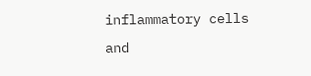inflammatory cells and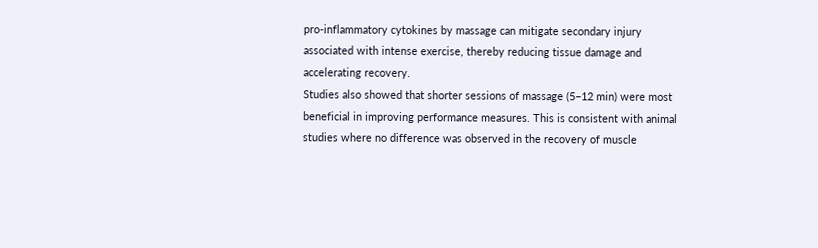pro-inflammatory cytokines by massage can mitigate secondary injury associated with intense exercise, thereby reducing tissue damage and accelerating recovery.
Studies also showed that shorter sessions of massage (5–12 min) were most beneficial in improving performance measures. This is consistent with animal studies where no difference was observed in the recovery of muscle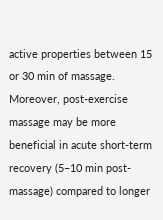active properties between 15 or 30 min of massage. Moreover, post-exercise massage may be more beneficial in acute short-term recovery (5–10 min post-massage) compared to longer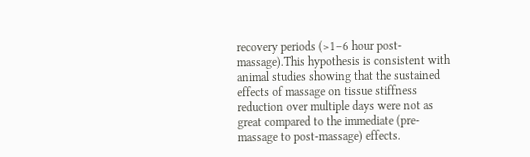recovery periods (>1–6 hour post-massage).This hypothesis is consistent with animal studies showing that the sustained effects of massage on tissue stiffness reduction over multiple days were not as great compared to the immediate (pre-massage to post-massage) effects.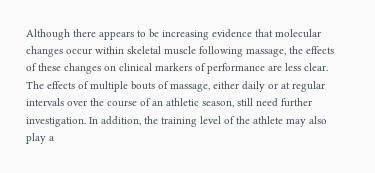Although there appears to be increasing evidence that molecular changes occur within skeletal muscle following massage, the effects of these changes on clinical markers of performance are less clear. The effects of multiple bouts of massage, either daily or at regular intervals over the course of an athletic season, still need further investigation. In addition, the training level of the athlete may also play a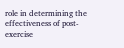role in determining the effectiveness of post-exercise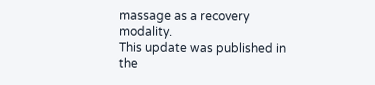massage as a recovery modality.
This update was published in the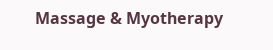Massage & Myotherapy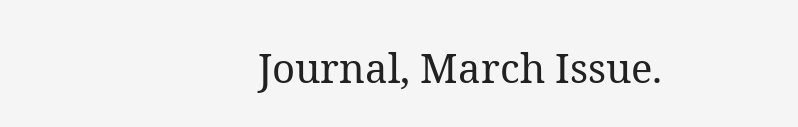Journal, March Issue.